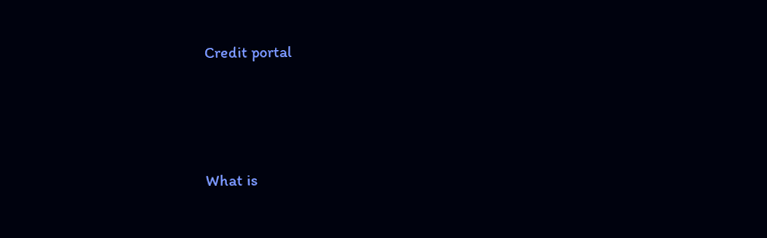Credit portal




What is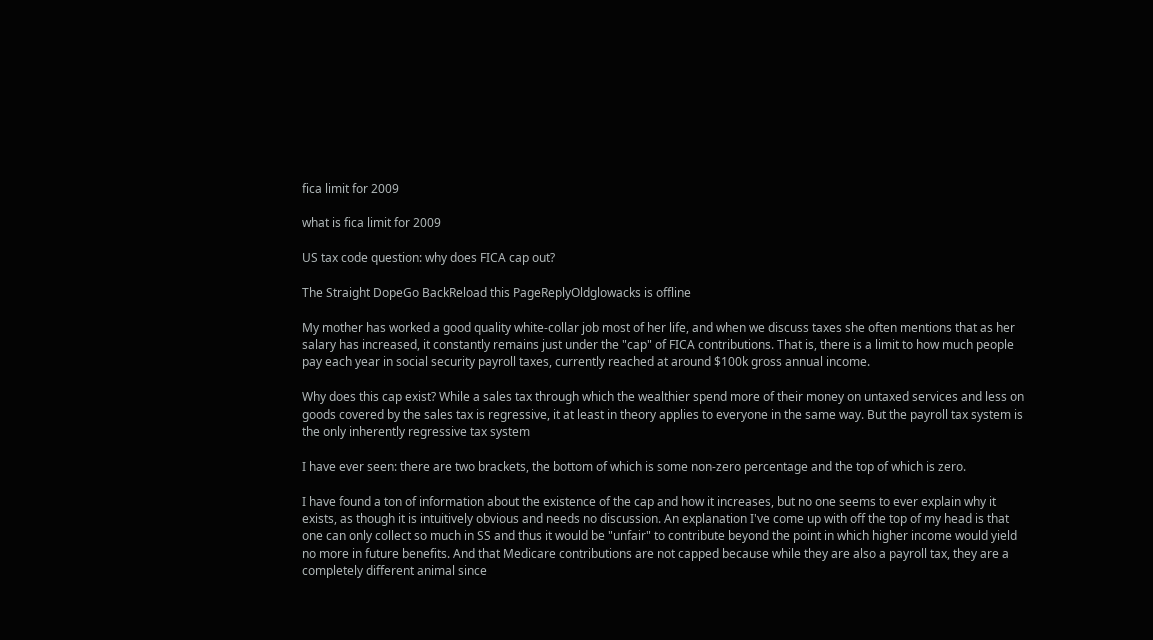fica limit for 2009

what is fica limit for 2009

US tax code question: why does FICA cap out?

The Straight DopeGo BackReload this PageReplyOldglowacks is offline

My mother has worked a good quality white-collar job most of her life, and when we discuss taxes she often mentions that as her salary has increased, it constantly remains just under the "cap" of FICA contributions. That is, there is a limit to how much people pay each year in social security payroll taxes, currently reached at around $100k gross annual income.

Why does this cap exist? While a sales tax through which the wealthier spend more of their money on untaxed services and less on goods covered by the sales tax is regressive, it at least in theory applies to everyone in the same way. But the payroll tax system is the only inherently regressive tax system

I have ever seen: there are two brackets, the bottom of which is some non-zero percentage and the top of which is zero.

I have found a ton of information about the existence of the cap and how it increases, but no one seems to ever explain why it exists, as though it is intuitively obvious and needs no discussion. An explanation I've come up with off the top of my head is that one can only collect so much in SS and thus it would be "unfair" to contribute beyond the point in which higher income would yield no more in future benefits. And that Medicare contributions are not capped because while they are also a payroll tax, they are a completely different animal since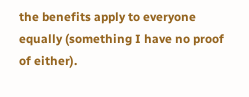the benefits apply to everyone equally (something I have no proof of either).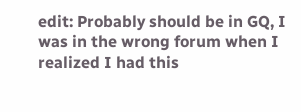edit: Probably should be in GQ, I was in the wrong forum when I realized I had this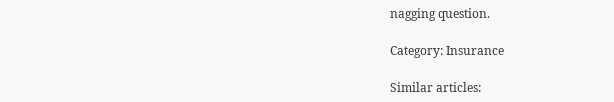nagging question.

Category: Insurance

Similar articles: